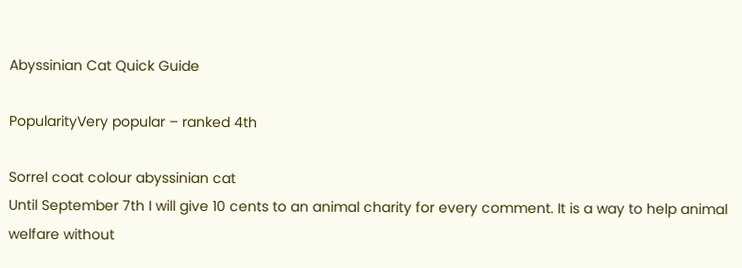Abyssinian Cat Quick Guide

PopularityVery popular – ranked 4th

Sorrel coat colour abyssinian cat
Until September 7th I will give 10 cents to an animal charity for every comment. It is a way to help animal welfare without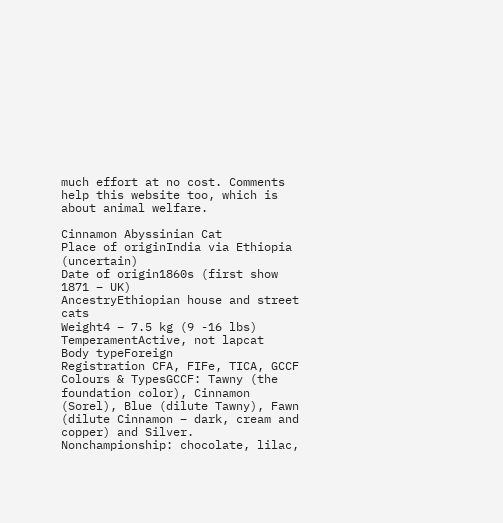much effort at no cost. Comments help this website too, which is about animal welfare.

Cinnamon Abyssinian Cat
Place of originIndia via Ethiopia (uncertain)
Date of origin1860s (first show 1871 – UK)
AncestryEthiopian house and street cats
Weight4 – 7.5 kg (9 -16 lbs)
TemperamentActive, not lapcat
Body typeForeign
Registration CFA, FIFe, TICA, GCCF
Colours & TypesGCCF: Tawny (the foundation color), Cinnamon (Sorel), Blue (dilute Tawny), Fawn (dilute Cinnamon – dark, cream and copper) and Silver. Nonchampionship: chocolate, lilac,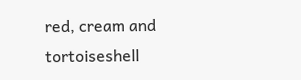red, cream and tortoiseshell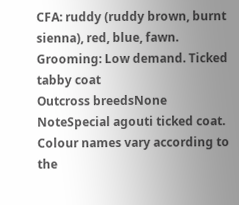CFA: ruddy (ruddy brown, burnt sienna), red, blue, fawn. Grooming: Low demand. Ticked tabby coat
Outcross breedsNone
NoteSpecial agouti ticked coat. Colour names vary according to the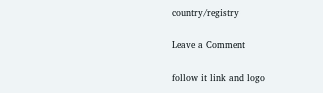country/registry

Leave a Comment

follow it link and logo